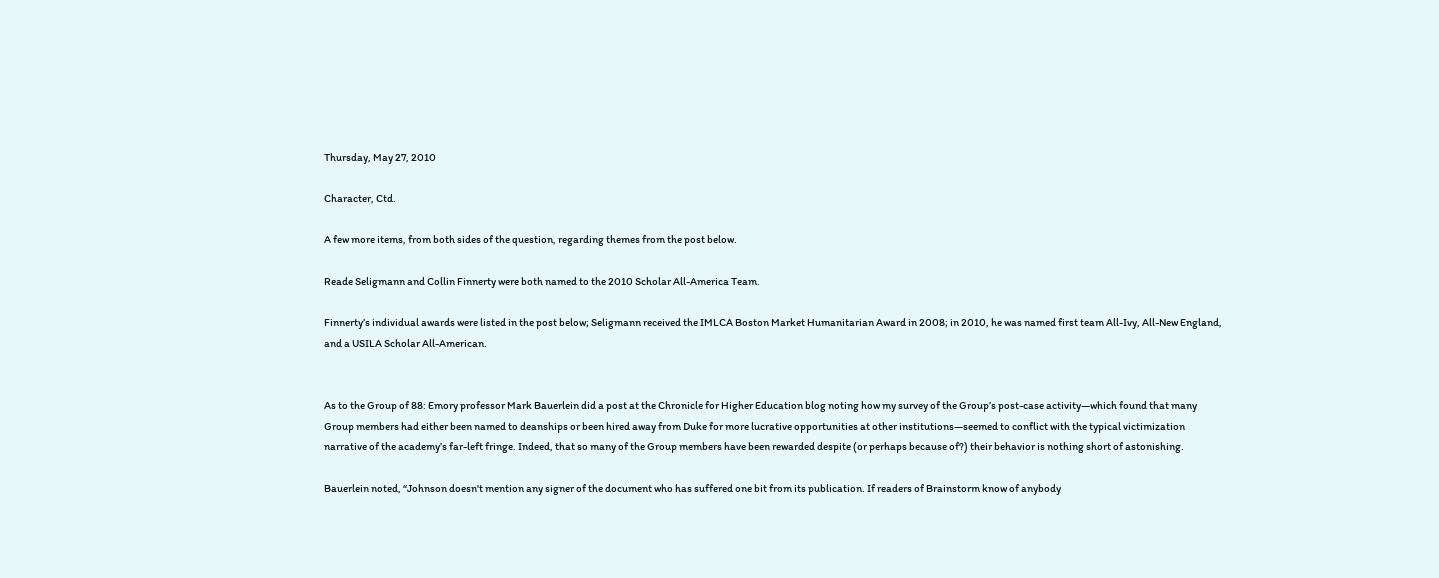Thursday, May 27, 2010

Character, Ctd.

A few more items, from both sides of the question, regarding themes from the post below.

Reade Seligmann and Collin Finnerty were both named to the 2010 Scholar All-America Team.

Finnerty’s individual awards were listed in the post below; Seligmann received the IMLCA Boston Market Humanitarian Award in 2008; in 2010, he was named first team All-Ivy, All-New England, and a USILA Scholar All-American.


As to the Group of 88: Emory professor Mark Bauerlein did a post at the Chronicle for Higher Education blog noting how my survey of the Group’s post-case activity—which found that many Group members had either been named to deanships or been hired away from Duke for more lucrative opportunities at other institutions—seemed to conflict with the typical victimization narrative of the academy’s far-left fringe. Indeed, that so many of the Group members have been rewarded despite (or perhaps because of?) their behavior is nothing short of astonishing.

Bauerlein noted, “Johnson doesn't mention any signer of the document who has suffered one bit from its publication. If readers of Brainstorm know of anybody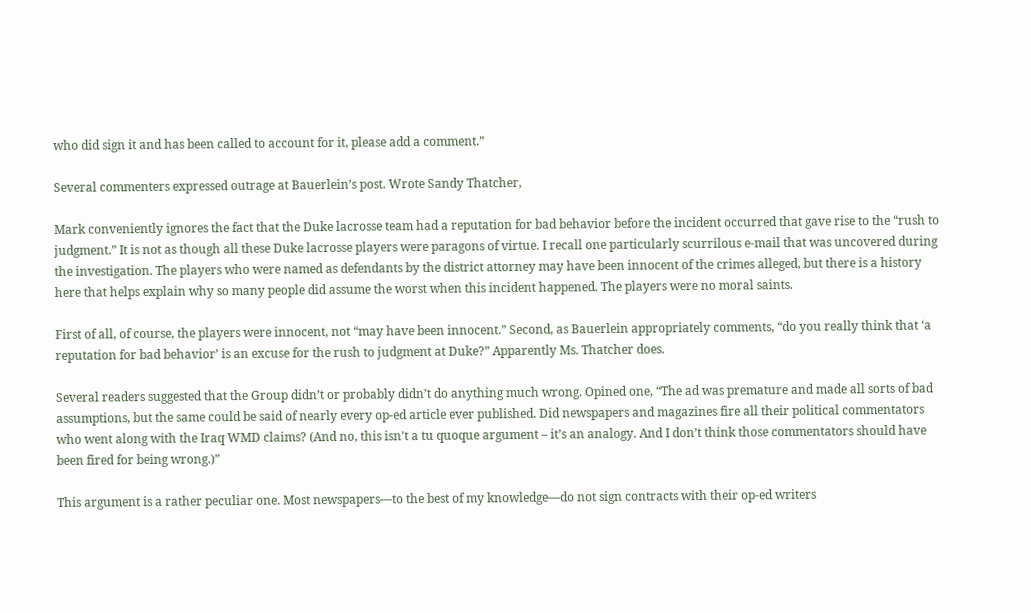who did sign it and has been called to account for it, please add a comment.”

Several commenters expressed outrage at Bauerlein’s post. Wrote Sandy Thatcher,

Mark conveniently ignores the fact that the Duke lacrosse team had a reputation for bad behavior before the incident occurred that gave rise to the “rush to judgment.” It is not as though all these Duke lacrosse players were paragons of virtue. I recall one particularly scurrilous e-mail that was uncovered during the investigation. The players who were named as defendants by the district attorney may have been innocent of the crimes alleged, but there is a history here that helps explain why so many people did assume the worst when this incident happened. The players were no moral saints.

First of all, of course, the players were innocent, not “may have been innocent.” Second, as Bauerlein appropriately comments, “do you really think that ‘a reputation for bad behavior’ is an excuse for the rush to judgment at Duke?” Apparently Ms. Thatcher does.

Several readers suggested that the Group didn’t or probably didn’t do anything much wrong. Opined one, “The ad was premature and made all sorts of bad assumptions, but the same could be said of nearly every op-ed article ever published. Did newspapers and magazines fire all their political commentators who went along with the Iraq WMD claims? (And no, this isn't a tu quoque argument – it’s an analogy. And I don’t think those commentators should have been fired for being wrong.)”

This argument is a rather peculiar one. Most newspapers—to the best of my knowledge—do not sign contracts with their op-ed writers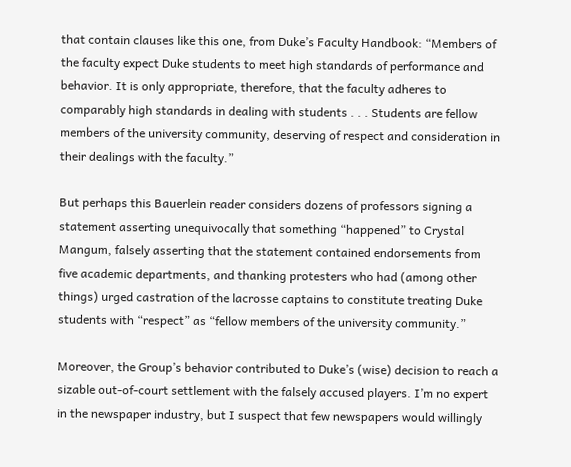that contain clauses like this one, from Duke’s Faculty Handbook: “Members of the faculty expect Duke students to meet high standards of performance and behavior. It is only appropriate, therefore, that the faculty adheres to comparably high standards in dealing with students . . . Students are fellow members of the university community, deserving of respect and consideration in their dealings with the faculty.”

But perhaps this Bauerlein reader considers dozens of professors signing a statement asserting unequivocally that something “happened” to Crystal Mangum, falsely asserting that the statement contained endorsements from five academic departments, and thanking protesters who had (among other things) urged castration of the lacrosse captains to constitute treating Duke students with “respect” as “fellow members of the university community.”

Moreover, the Group’s behavior contributed to Duke’s (wise) decision to reach a sizable out-of-court settlement with the falsely accused players. I’m no expert in the newspaper industry, but I suspect that few newspapers would willingly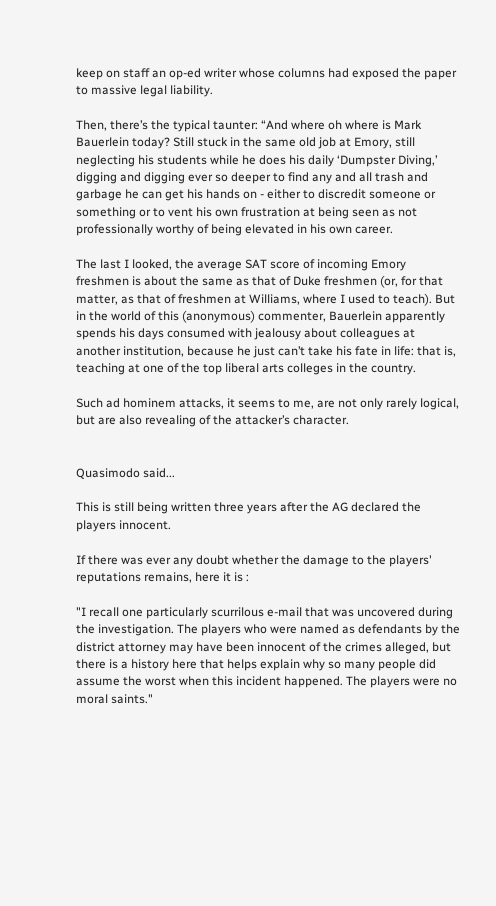keep on staff an op-ed writer whose columns had exposed the paper to massive legal liability.

Then, there’s the typical taunter: “And where oh where is Mark Bauerlein today? Still stuck in the same old job at Emory, still neglecting his students while he does his daily ‘Dumpster Diving,’ digging and digging ever so deeper to find any and all trash and garbage he can get his hands on - either to discredit someone or something or to vent his own frustration at being seen as not professionally worthy of being elevated in his own career.

The last I looked, the average SAT score of incoming Emory freshmen is about the same as that of Duke freshmen (or, for that matter, as that of freshmen at Williams, where I used to teach). But in the world of this (anonymous) commenter, Bauerlein apparently spends his days consumed with jealousy about colleagues at another institution, because he just can’t take his fate in life: that is, teaching at one of the top liberal arts colleges in the country.

Such ad hominem attacks, it seems to me, are not only rarely logical, but are also revealing of the attacker’s character.


Quasimodo said...

This is still being written three years after the AG declared the players innocent.

If there was ever any doubt whether the damage to the players' reputations remains, here it is :

"I recall one particularly scurrilous e-mail that was uncovered during the investigation. The players who were named as defendants by the district attorney may have been innocent of the crimes alleged, but there is a history here that helps explain why so many people did assume the worst when this incident happened. The players were no moral saints."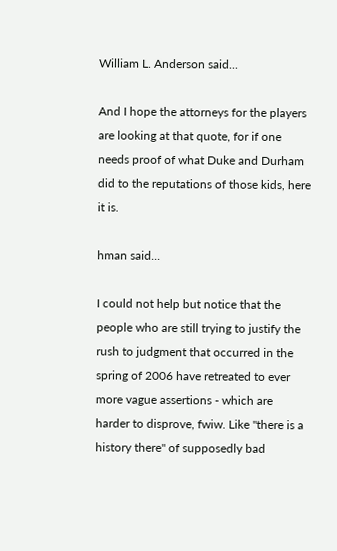William L. Anderson said...

And I hope the attorneys for the players are looking at that quote, for if one needs proof of what Duke and Durham did to the reputations of those kids, here it is.

hman said...

I could not help but notice that the people who are still trying to justify the rush to judgment that occurred in the spring of 2006 have retreated to ever more vague assertions - which are harder to disprove, fwiw. Like "there is a history there" of supposedly bad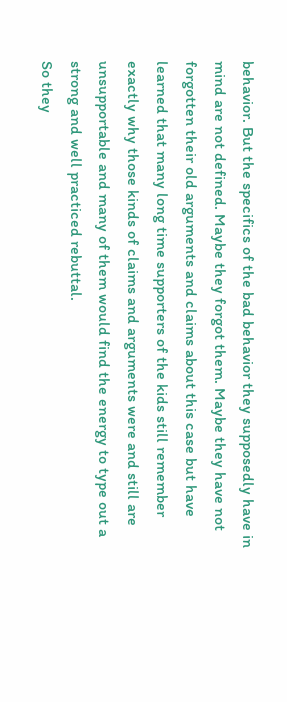behavior. But the specifics of the bad behavior they supposedly have in mind are not defined. Maybe they forgot them. Maybe they have not forgotten their old arguments and claims about this case but have learned that many long time supporters of the kids still remember exactly why those kinds of claims and arguments were and still are unsupportable and many of them would find the energy to type out a strong and well practiced rebuttal.
So they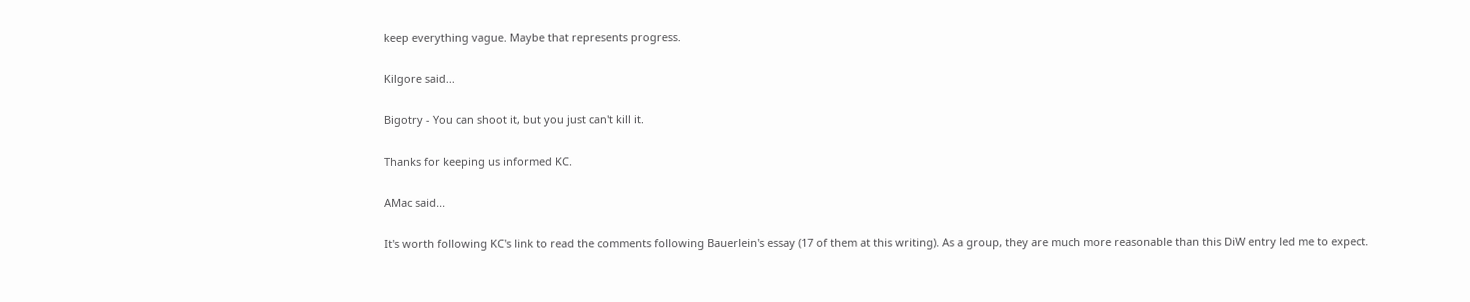keep everything vague. Maybe that represents progress.

Kilgore said...

Bigotry - You can shoot it, but you just can't kill it.

Thanks for keeping us informed KC.

AMac said...

It's worth following KC's link to read the comments following Bauerlein's essay (17 of them at this writing). As a group, they are much more reasonable than this DiW entry led me to expect.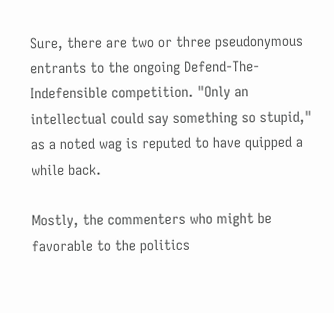Sure, there are two or three pseudonymous entrants to the ongoing Defend-The-Indefensible competition. "Only an intellectual could say something so stupid," as a noted wag is reputed to have quipped a while back.

Mostly, the commenters who might be favorable to the politics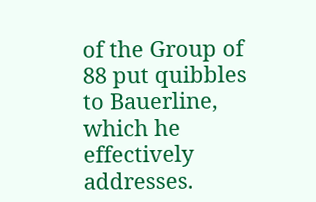of the Group of 88 put quibbles to Bauerline, which he effectively addresses.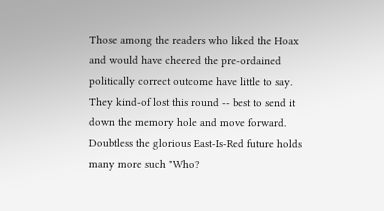Those among the readers who liked the Hoax and would have cheered the pre-ordained politically correct outcome have little to say. They kind-of lost this round -- best to send it down the memory hole and move forward. Doubtless the glorious East-Is-Red future holds many more such "Who?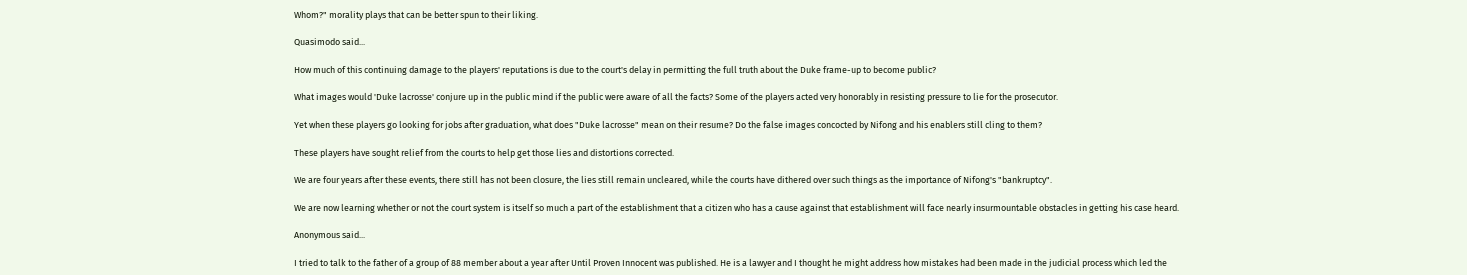Whom?" morality plays that can be better spun to their liking.

Quasimodo said...

How much of this continuing damage to the players' reputations is due to the court's delay in permitting the full truth about the Duke frame-up to become public?

What images would 'Duke lacrosse' conjure up in the public mind if the public were aware of all the facts? Some of the players acted very honorably in resisting pressure to lie for the prosecutor.

Yet when these players go looking for jobs after graduation, what does "Duke lacrosse" mean on their resume? Do the false images concocted by Nifong and his enablers still cling to them?

These players have sought relief from the courts to help get those lies and distortions corrected.

We are four years after these events, there still has not been closure, the lies still remain uncleared, while the courts have dithered over such things as the importance of Nifong's "bankruptcy".

We are now learning whether or not the court system is itself so much a part of the establishment that a citizen who has a cause against that establishment will face nearly insurmountable obstacles in getting his case heard.

Anonymous said...

I tried to talk to the father of a group of 88 member about a year after Until Proven Innocent was published. He is a lawyer and I thought he might address how mistakes had been made in the judicial process which led the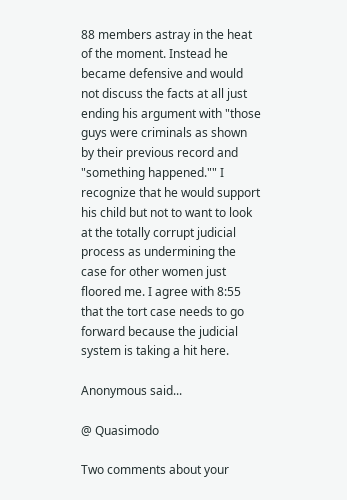88 members astray in the heat of the moment. Instead he became defensive and would not discuss the facts at all just ending his argument with "those guys were criminals as shown by their previous record and "something happened."" I recognize that he would support his child but not to want to look at the totally corrupt judicial process as undermining the case for other women just floored me. I agree with 8:55 that the tort case needs to go forward because the judicial system is taking a hit here.

Anonymous said...

@ Quasimodo

Two comments about your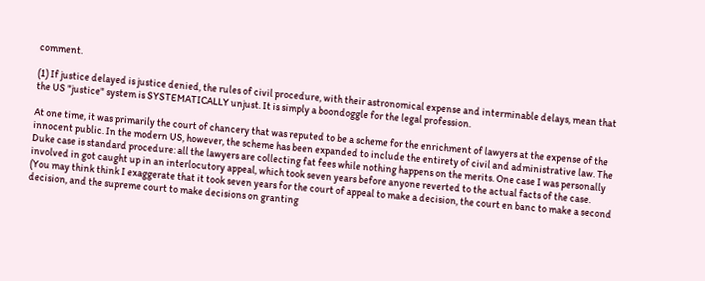comment.

(1) If justice delayed is justice denied, the rules of civil procedure, with their astronomical expense and interminable delays, mean that the US "justice" system is SYSTEMATICALLY unjust. It is simply a boondoggle for the legal profession.

At one time, it was primarily the court of chancery that was reputed to be a scheme for the enrichment of lawyers at the expense of the innocent public. In the modern US, however, the scheme has been expanded to include the entirety of civil and administrative law. The Duke case is standard procedure: all the lawyers are collecting fat fees while nothing happens on the merits. One case I was personally involved in got caught up in an interlocutory appeal, which took seven years before anyone reverted to the actual facts of the case.
(You may think think I exaggerate that it took seven years for the court of appeal to make a decision, the court en banc to make a second decision, and the supreme court to make decisions on granting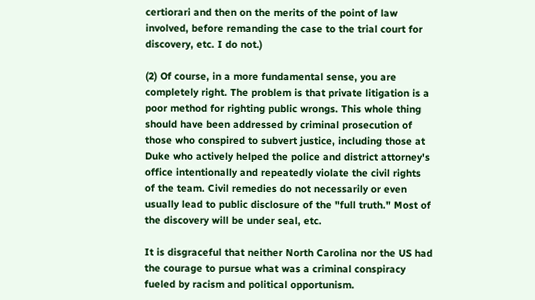certiorari and then on the merits of the point of law involved, before remanding the case to the trial court for discovery, etc. I do not.)

(2) Of course, in a more fundamental sense, you are completely right. The problem is that private litigation is a poor method for righting public wrongs. This whole thing should have been addressed by criminal prosecution of those who conspired to subvert justice, including those at Duke who actively helped the police and district attorney's office intentionally and repeatedly violate the civil rights of the team. Civil remedies do not necessarily or even usually lead to public disclosure of the "full truth." Most of the discovery will be under seal, etc.

It is disgraceful that neither North Carolina nor the US had the courage to pursue what was a criminal conspiracy fueled by racism and political opportunism.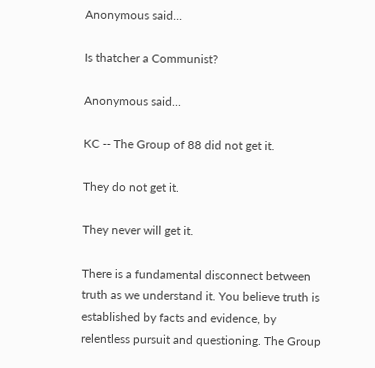Anonymous said...

Is thatcher a Communist?

Anonymous said...

KC -- The Group of 88 did not get it.

They do not get it.

They never will get it.

There is a fundamental disconnect between truth as we understand it. You believe truth is established by facts and evidence, by relentless pursuit and questioning. The Group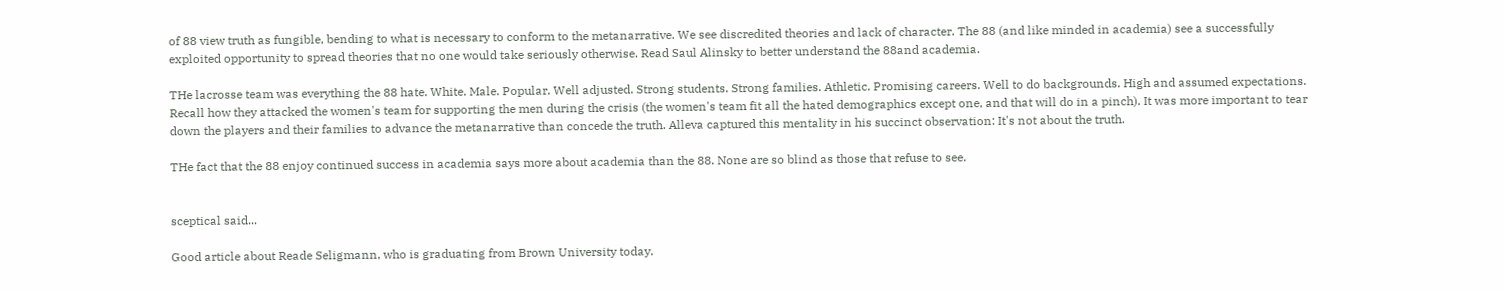of 88 view truth as fungible, bending to what is necessary to conform to the metanarrative. We see discredited theories and lack of character. The 88 (and like minded in academia) see a successfully exploited opportunity to spread theories that no one would take seriously otherwise. Read Saul Alinsky to better understand the 88and academia.

THe lacrosse team was everything the 88 hate. White. Male. Popular. Well adjusted. Strong students. Strong families. Athletic. Promising careers. Well to do backgrounds. High and assumed expectations. Recall how they attacked the women's team for supporting the men during the crisis (the women's team fit all the hated demographics except one, and that will do in a pinch). It was more important to tear down the players and their families to advance the metanarrative than concede the truth. Alleva captured this mentality in his succinct observation: It's not about the truth.

THe fact that the 88 enjoy continued success in academia says more about academia than the 88. None are so blind as those that refuse to see.


sceptical said...

Good article about Reade Seligmann, who is graduating from Brown University today.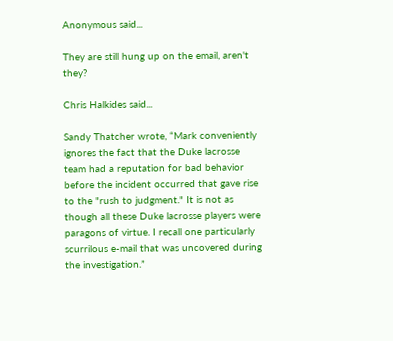Anonymous said...

They are still hung up on the email, aren't they?

Chris Halkides said...

Sandy Thatcher wrote, “Mark conveniently ignores the fact that the Duke lacrosse team had a reputation for bad behavior before the incident occurred that gave rise to the "rush to judgment." It is not as though all these Duke lacrosse players were paragons of virtue. I recall one particularly scurrilous e-mail that was uncovered during the investigation.”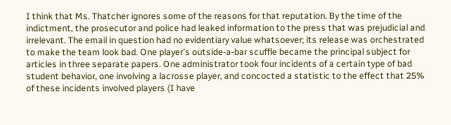I think that Ms. Thatcher ignores some of the reasons for that reputation. By the time of the indictment, the prosecutor and police had leaked information to the press that was prejudicial and irrelevant. The email in question had no evidentiary value whatsoever; its release was orchestrated to make the team look bad. One player’s outside-a-bar scuffle became the principal subject for articles in three separate papers. One administrator took four incidents of a certain type of bad student behavior, one involving a lacrosse player, and concocted a statistic to the effect that 25% of these incidents involved players (I have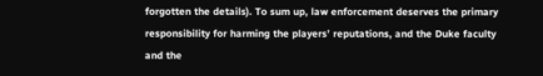forgotten the details). To sum up, law enforcement deserves the primary responsibility for harming the players’ reputations, and the Duke faculty and the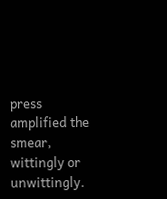press amplified the smear, wittingly or unwittingly.